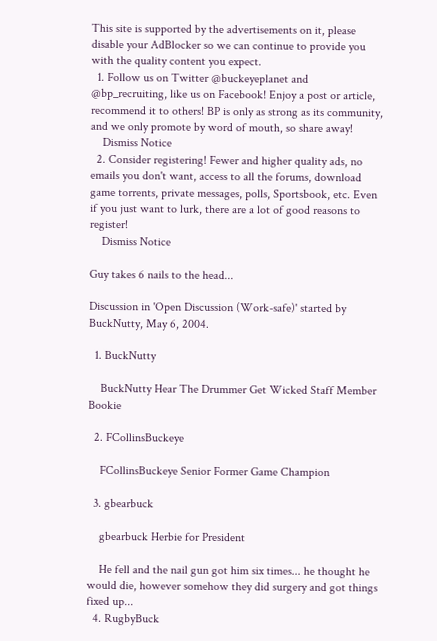This site is supported by the advertisements on it, please disable your AdBlocker so we can continue to provide you with the quality content you expect.
  1. Follow us on Twitter @buckeyeplanet and @bp_recruiting, like us on Facebook! Enjoy a post or article, recommend it to others! BP is only as strong as its community, and we only promote by word of mouth, so share away!
    Dismiss Notice
  2. Consider registering! Fewer and higher quality ads, no emails you don't want, access to all the forums, download game torrents, private messages, polls, Sportsbook, etc. Even if you just want to lurk, there are a lot of good reasons to register!
    Dismiss Notice

Guy takes 6 nails to the head...

Discussion in 'Open Discussion (Work-safe)' started by BuckNutty, May 6, 2004.

  1. BuckNutty

    BuckNutty Hear The Drummer Get Wicked Staff Member Bookie

  2. FCollinsBuckeye

    FCollinsBuckeye Senior Former Game Champion

  3. gbearbuck

    gbearbuck Herbie for President

    He fell and the nail gun got him six times... he thought he would die, however somehow they did surgery and got things fixed up...
  4. RugbyBuck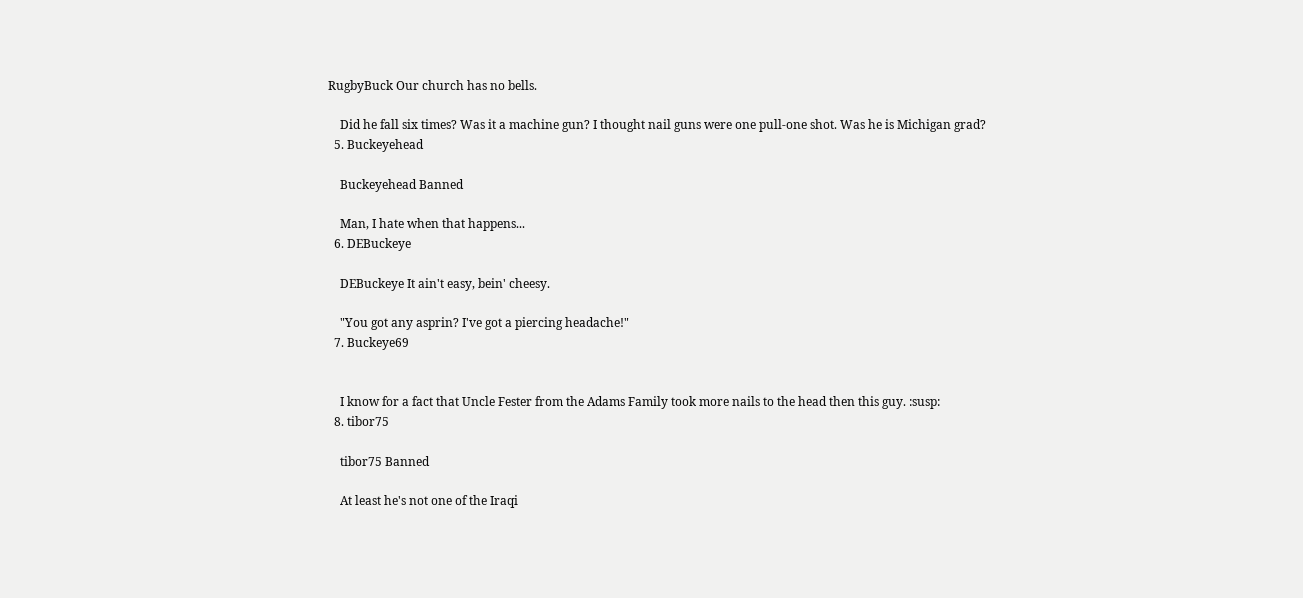RugbyBuck Our church has no bells.

    Did he fall six times? Was it a machine gun? I thought nail guns were one pull-one shot. Was he is Michigan grad?
  5. Buckeyehead

    Buckeyehead Banned

    Man, I hate when that happens...
  6. DEBuckeye

    DEBuckeye It ain't easy, bein' cheesy.

    "You got any asprin? I've got a piercing headache!"
  7. Buckeye69


    I know for a fact that Uncle Fester from the Adams Family took more nails to the head then this guy. :susp:
  8. tibor75

    tibor75 Banned

    At least he's not one of the Iraqi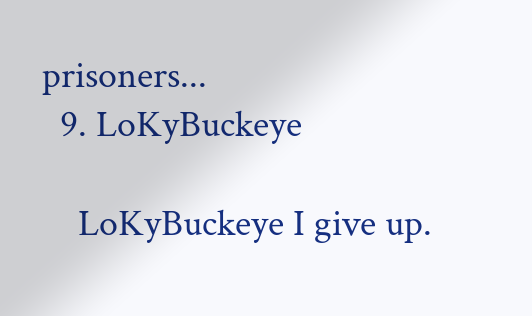prisoners...
  9. LoKyBuckeye

    LoKyBuckeye I give up.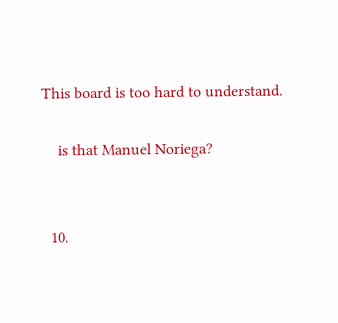This board is too hard to understand.

    is that Manuel Noriega?


  10.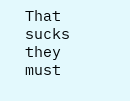That sucks they must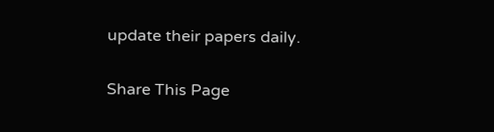update their papers daily.

Share This Page